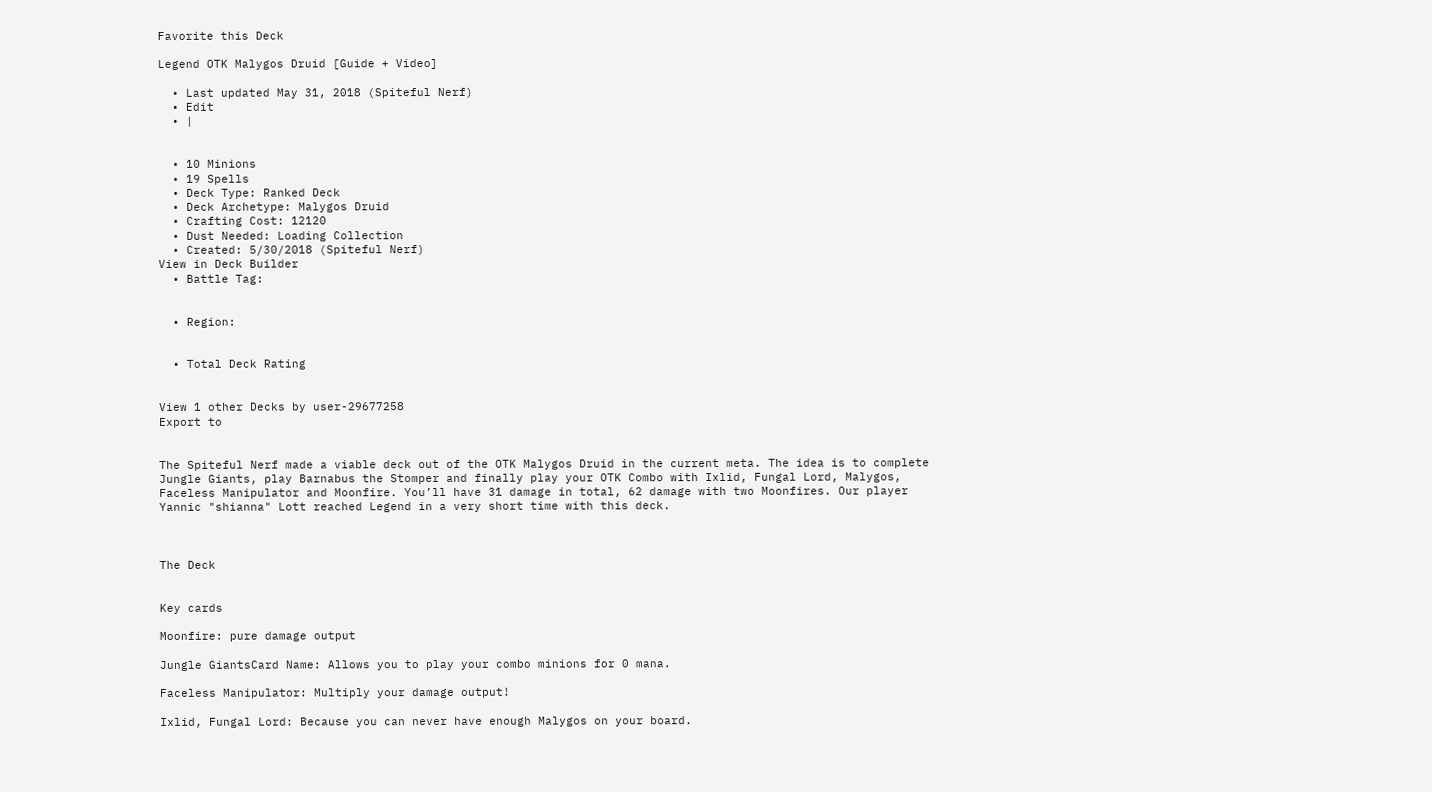Favorite this Deck

Legend OTK Malygos Druid [Guide + Video]

  • Last updated May 31, 2018 (Spiteful Nerf)
  • Edit
  • |


  • 10 Minions
  • 19 Spells
  • Deck Type: Ranked Deck
  • Deck Archetype: Malygos Druid
  • Crafting Cost: 12120
  • Dust Needed: Loading Collection
  • Created: 5/30/2018 (Spiteful Nerf)
View in Deck Builder
  • Battle Tag:


  • Region:


  • Total Deck Rating


View 1 other Decks by user-29677258
Export to


The Spiteful Nerf made a viable deck out of the OTK Malygos Druid in the current meta. The idea is to complete Jungle Giants, play Barnabus the Stomper and finally play your OTK Combo with Ixlid, Fungal Lord, Malygos, Faceless Manipulator and Moonfire. You’ll have 31 damage in total, 62 damage with two Moonfires. Our player Yannic "shianna" Lott reached Legend in a very short time with this deck.



The Deck


Key cards

Moonfire: pure damage output

Jungle GiantsCard Name: Allows you to play your combo minions for 0 mana.

Faceless Manipulator: Multiply your damage output!

Ixlid, Fungal Lord: Because you can never have enough Malygos on your board.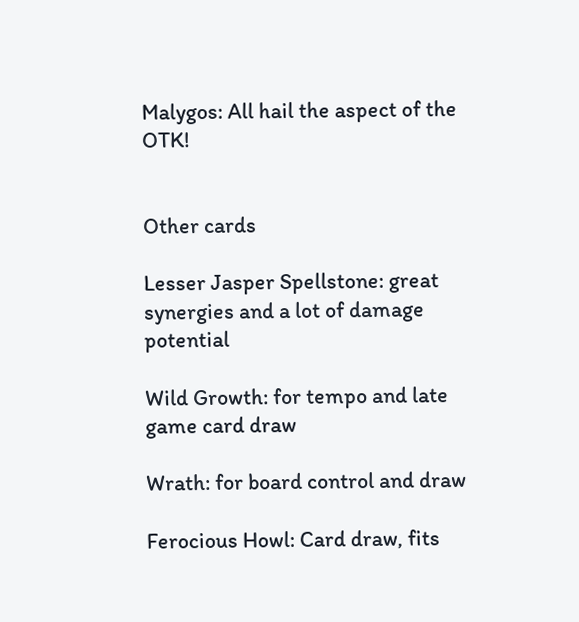Malygos: All hail the aspect of the OTK!


Other cards

Lesser Jasper Spellstone: great synergies and a lot of damage potential

Wild Growth: for tempo and late game card draw

Wrath: for board control and draw

Ferocious Howl: Card draw, fits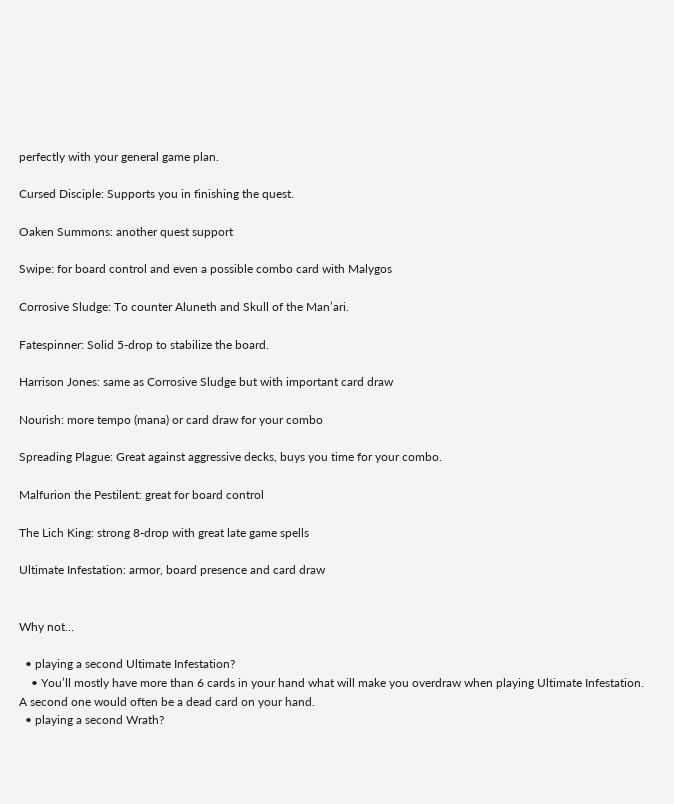perfectly with your general game plan.

Cursed Disciple: Supports you in finishing the quest.

Oaken Summons: another quest support

Swipe: for board control and even a possible combo card with Malygos

Corrosive Sludge: To counter Aluneth and Skull of the Man’ari.

Fatespinner: Solid 5-drop to stabilize the board.

Harrison Jones: same as Corrosive Sludge but with important card draw

Nourish: more tempo (mana) or card draw for your combo

Spreading Plague: Great against aggressive decks, buys you time for your combo.

Malfurion the Pestilent: great for board control

The Lich King: strong 8-drop with great late game spells

Ultimate Infestation: armor, board presence and card draw


Why not…

  • playing a second Ultimate Infestation?
    • You’ll mostly have more than 6 cards in your hand what will make you overdraw when playing Ultimate Infestation. A second one would often be a dead card on your hand.
  • playing a second Wrath?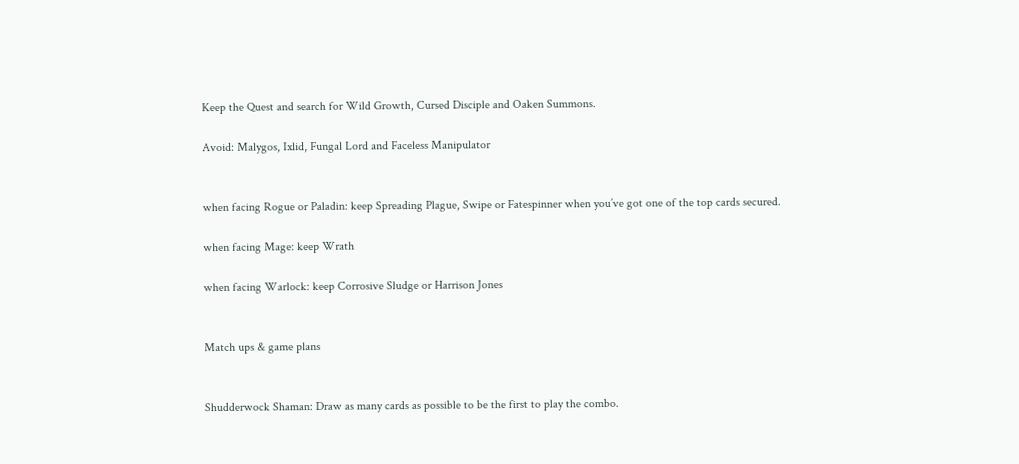Keep the Quest and search for Wild Growth, Cursed Disciple and Oaken Summons.

Avoid: Malygos, Ixlid, Fungal Lord and Faceless Manipulator


when facing Rogue or Paladin: keep Spreading Plague, Swipe or Fatespinner when you’ve got one of the top cards secured.

when facing Mage: keep Wrath

when facing Warlock: keep Corrosive Sludge or Harrison Jones


Match ups & game plans


Shudderwock Shaman: Draw as many cards as possible to be the first to play the combo.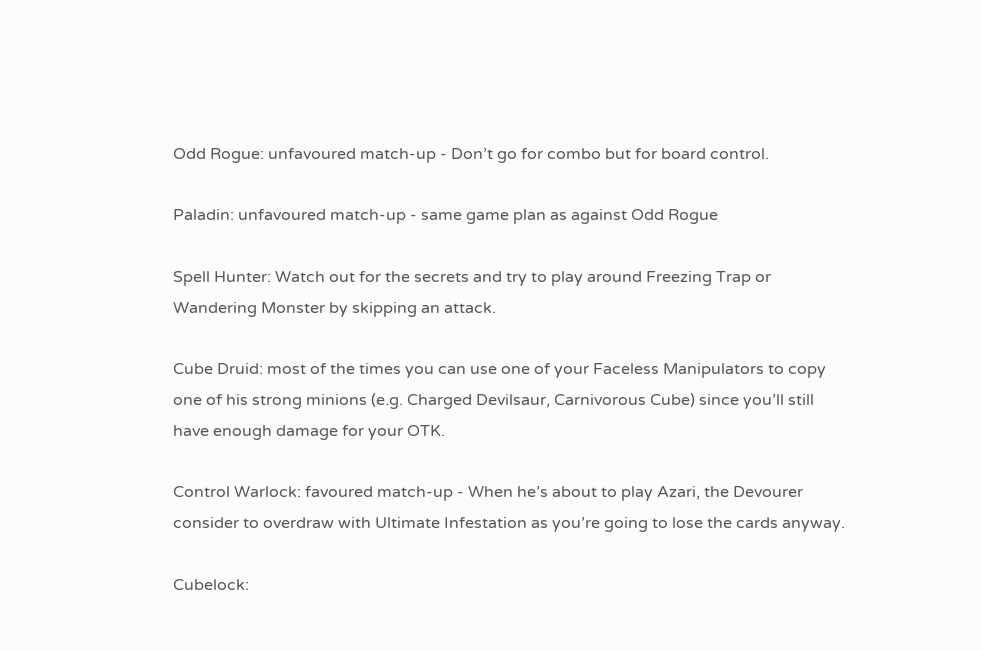Odd Rogue: unfavoured match-up - Don’t go for combo but for board control.

Paladin: unfavoured match-up - same game plan as against Odd Rogue

Spell Hunter: Watch out for the secrets and try to play around Freezing Trap or Wandering Monster by skipping an attack.

Cube Druid: most of the times you can use one of your Faceless Manipulators to copy one of his strong minions (e.g. Charged Devilsaur, Carnivorous Cube) since you’ll still have enough damage for your OTK.

Control Warlock: favoured match-up - When he’s about to play Azari, the Devourer consider to overdraw with Ultimate Infestation as you’re going to lose the cards anyway.

Cubelock: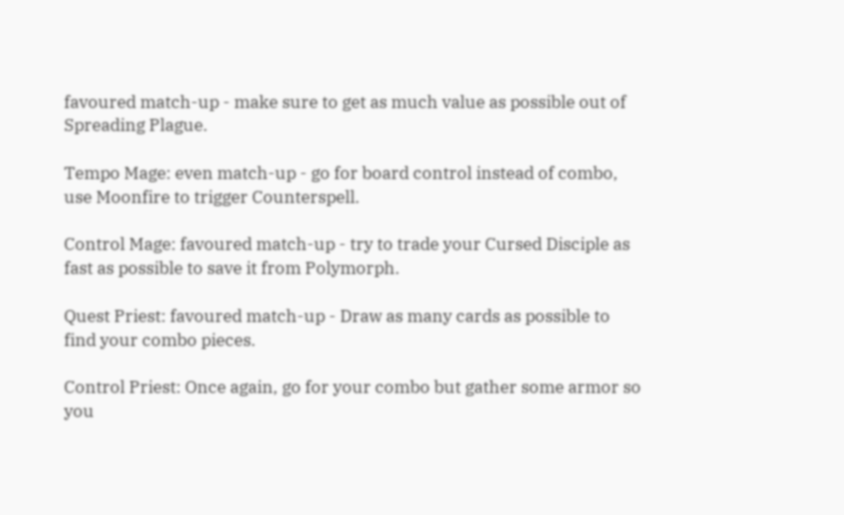favoured match-up - make sure to get as much value as possible out of Spreading Plague.

Tempo Mage: even match-up - go for board control instead of combo, use Moonfire to trigger Counterspell.

Control Mage: favoured match-up - try to trade your Cursed Disciple as fast as possible to save it from Polymorph.

Quest Priest: favoured match-up - Draw as many cards as possible to find your combo pieces.

Control Priest: Once again, go for your combo but gather some armor so you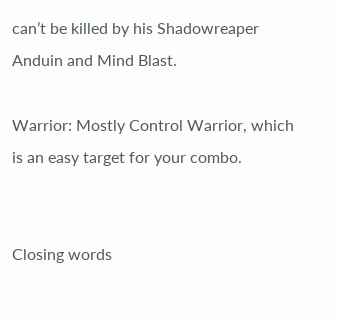can’t be killed by his Shadowreaper Anduin and Mind Blast.

Warrior: Mostly Control Warrior, which is an easy target for your combo.


Closing words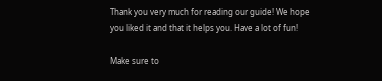Thank you very much for reading our guide! We hope you liked it and that it helps you. Have a lot of fun!

Make sure to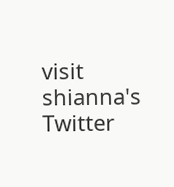visit shianna's Twitter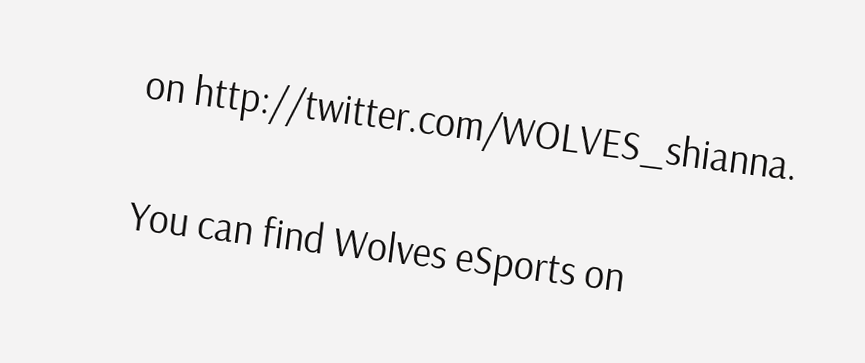on http://twitter.com/WOLVES_shianna.

You can find Wolves eSports on